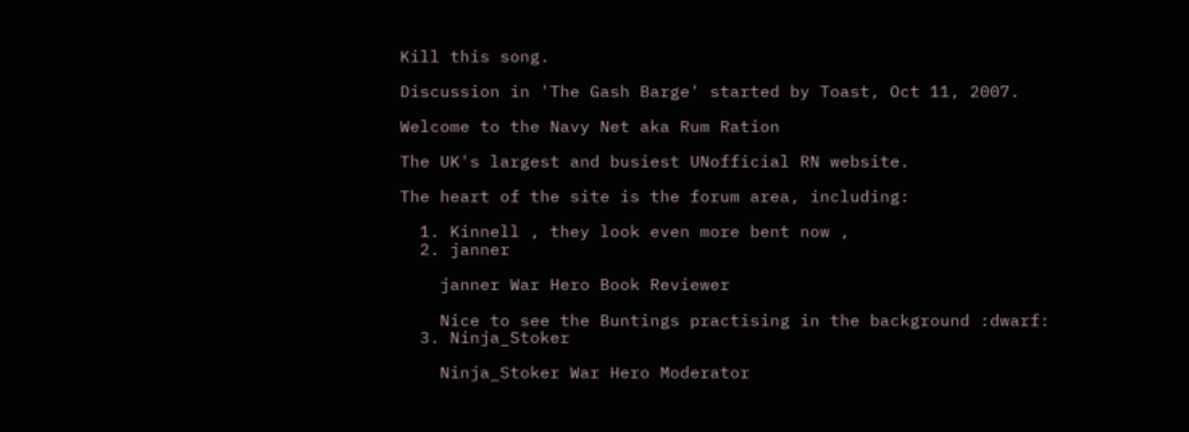Kill this song.

Discussion in 'The Gash Barge' started by Toast, Oct 11, 2007.

Welcome to the Navy Net aka Rum Ration

The UK's largest and busiest UNofficial RN website.

The heart of the site is the forum area, including:

  1. Kinnell , they look even more bent now ,
  2. janner

    janner War Hero Book Reviewer

    Nice to see the Buntings practising in the background :dwarf:
  3. Ninja_Stoker

    Ninja_Stoker War Hero Moderator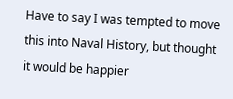Have to say I was tempted to move this into Naval History, but thought it would be happier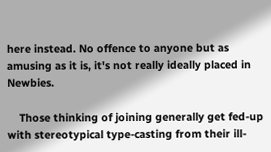here instead. No offence to anyone but as amusing as it is, it's not really ideally placed in Newbies.

    Those thinking of joining generally get fed-up with stereotypical type-casting from their ill-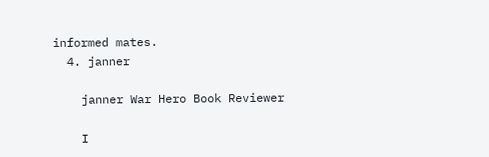informed mates.
  4. janner

    janner War Hero Book Reviewer

    I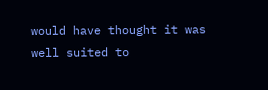would have thought it was well suited to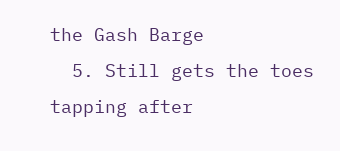the Gash Barge
  5. Still gets the toes tapping after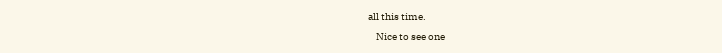all this time.
    Nice to see one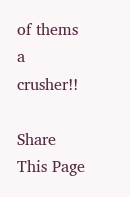of thems a crusher!!

Share This Page